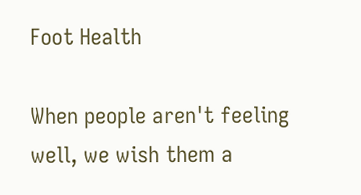Foot Health

When people aren't feeling well, we wish them a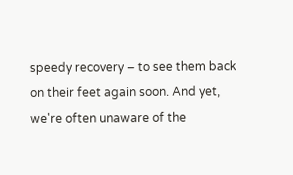speedy recovery – to see them back on their feet again soon. And yet, we're often unaware of the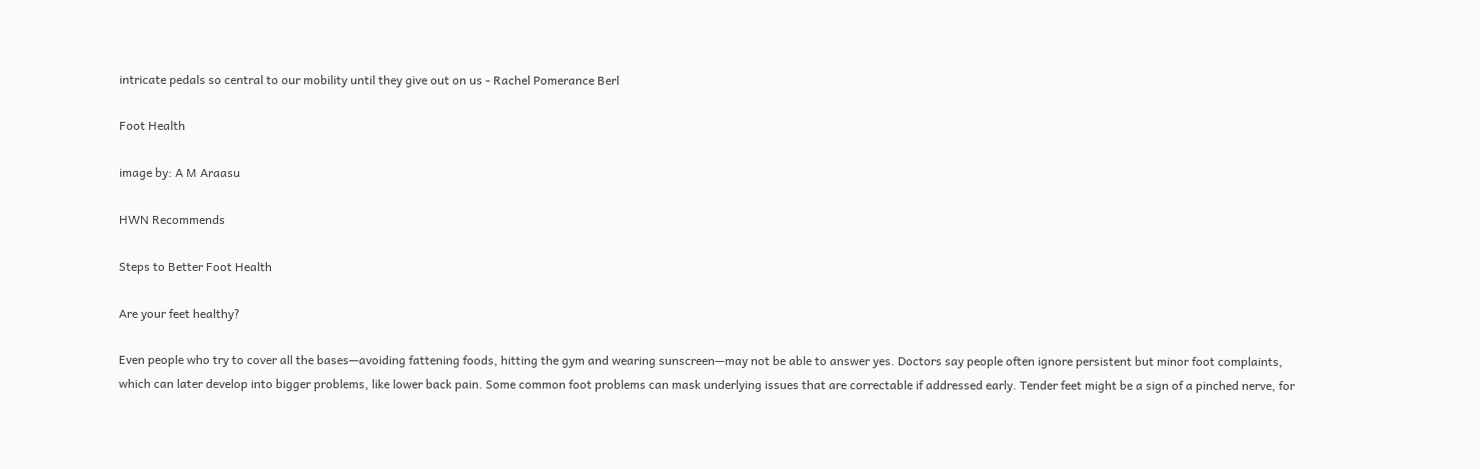intricate pedals so central to our mobility until they give out on us - Rachel Pomerance Berl

Foot Health

image by: A M Araasu

HWN Recommends

Steps to Better Foot Health

Are your feet healthy?

Even people who try to cover all the bases—avoiding fattening foods, hitting the gym and wearing sunscreen—may not be able to answer yes. Doctors say people often ignore persistent but minor foot complaints, which can later develop into bigger problems, like lower back pain. Some common foot problems can mask underlying issues that are correctable if addressed early. Tender feet might be a sign of a pinched nerve, for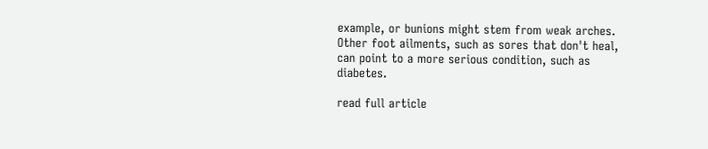example, or bunions might stem from weak arches. Other foot ailments, such as sores that don't heal, can point to a more serious condition, such as diabetes.

read full article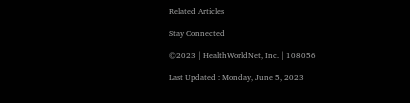Related Articles

Stay Connected

©2023 | HealthWorldNet, Inc. | 108056

Last Updated : Monday, June 5, 2023